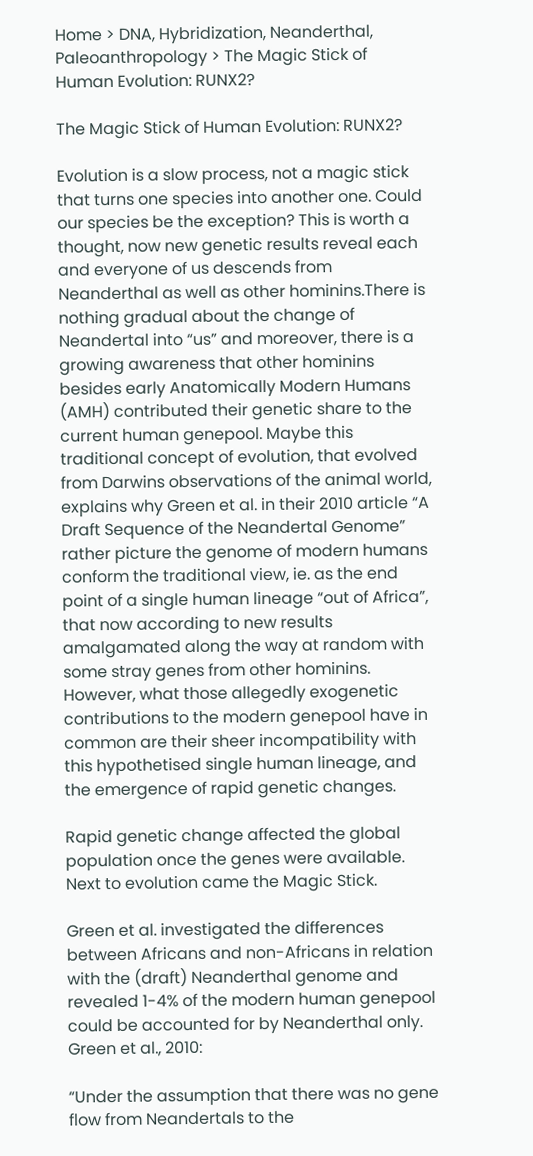Home > DNA, Hybridization, Neanderthal, Paleoanthropology > The Magic Stick of Human Evolution: RUNX2?

The Magic Stick of Human Evolution: RUNX2?

Evolution is a slow process, not a magic stick that turns one species into another one. Could our species be the exception? This is worth a thought, now new genetic results reveal each and everyone of us descends from Neanderthal as well as other hominins.There is nothing gradual about the change of Neandertal into “us” and moreover, there is a growing awareness that other hominins besides early Anatomically Modern Humans (AMH) contributed their genetic share to the current human genepool. Maybe this traditional concept of evolution, that evolved from Darwins observations of the animal world, explains why Green et al. in their 2010 article “A Draft Sequence of the Neandertal Genome” rather picture the genome of modern humans conform the traditional view, ie. as the end point of a single human lineage “out of Africa”, that now according to new results amalgamated along the way at random with some stray genes from other hominins. However, what those allegedly exogenetic contributions to the modern genepool have in common are their sheer incompatibility with this hypothetised single human lineage, and the emergence of rapid genetic changes.

Rapid genetic change affected the global population once the genes were available. Next to evolution came the Magic Stick.

Green et al. investigated the differences between Africans and non-Africans in relation with the (draft) Neanderthal genome and revealed 1-4% of the modern human genepool could be accounted for by Neanderthal only. Green et al., 2010:

“Under the assumption that there was no gene flow from Neandertals to the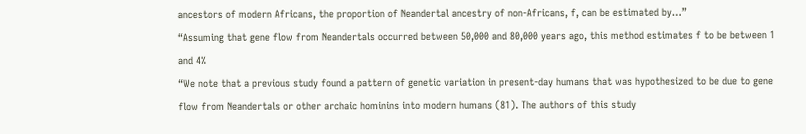ancestors of modern Africans, the proportion of Neandertal ancestry of non-Africans, f, can be estimated by…”
“Assuming that gene flow from Neandertals occurred between 50,000 and 80,000 years ago, this method estimates f to be between 1 and 4%
“We note that a previous study found a pattern of genetic variation in present-day humans that was hypothesized to be due to gene flow from Neandertals or other archaic hominins into modern humans (81). The authors of this study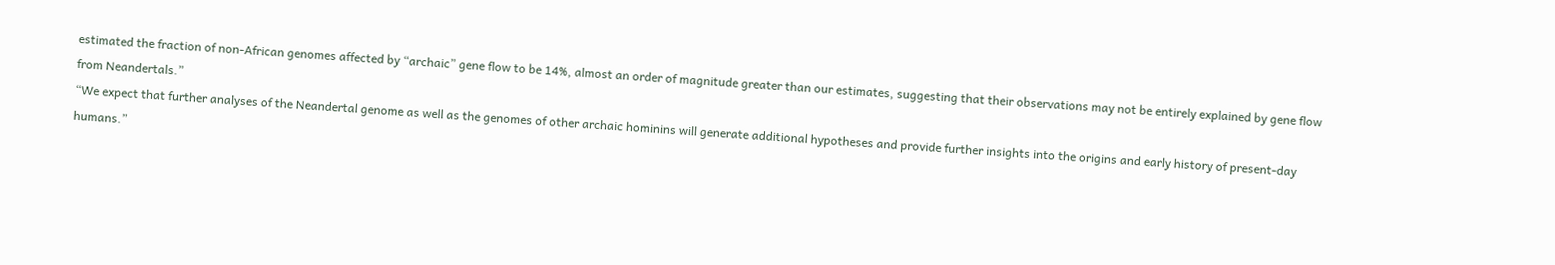estimated the fraction of non-African genomes affected by “archaic” gene flow to be 14%, almost an order of magnitude greater than our estimates, suggesting that their observations may not be entirely explained by gene flow from Neandertals.”
“We expect that further analyses of the Neandertal genome as well as the genomes of other archaic hominins will generate additional hypotheses and provide further insights into the origins and early history of present-day humans.”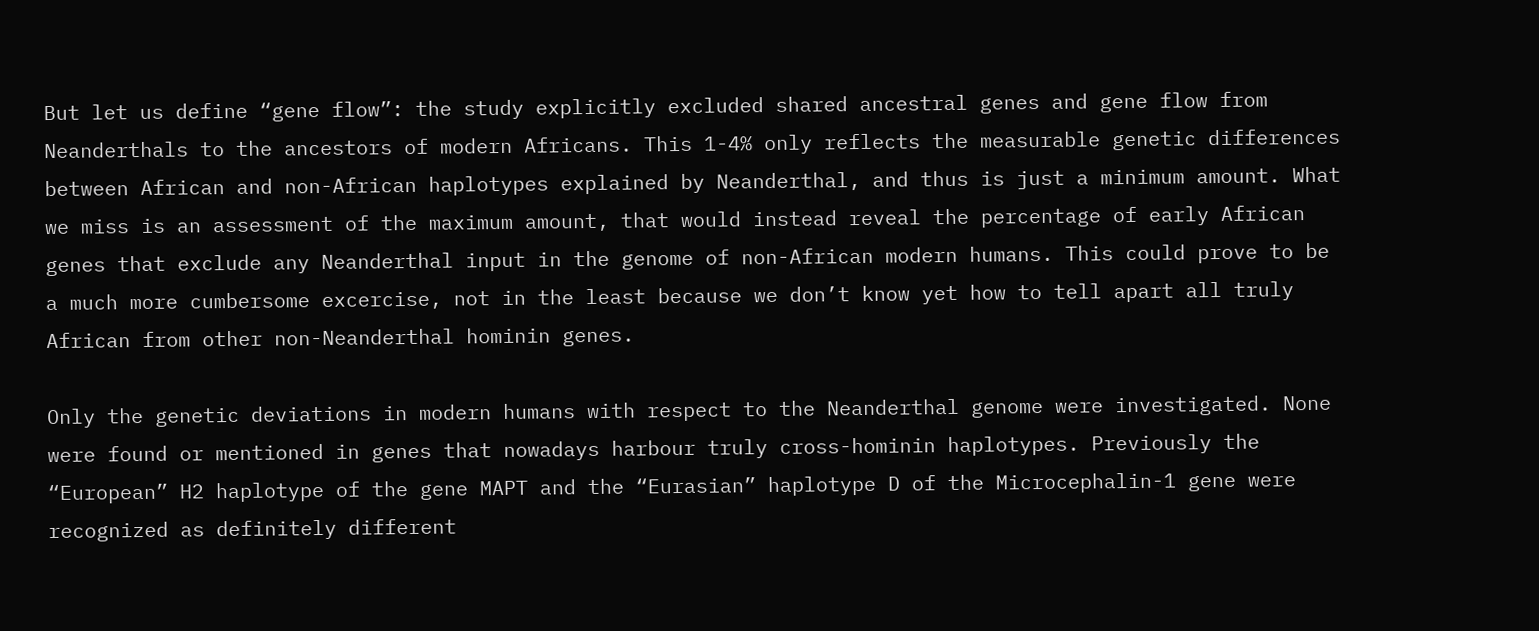But let us define “gene flow”: the study explicitly excluded shared ancestral genes and gene flow from Neanderthals to the ancestors of modern Africans. This 1-4% only reflects the measurable genetic differences between African and non-African haplotypes explained by Neanderthal, and thus is just a minimum amount. What we miss is an assessment of the maximum amount, that would instead reveal the percentage of early African genes that exclude any Neanderthal input in the genome of non-African modern humans. This could prove to be a much more cumbersome excercise, not in the least because we don’t know yet how to tell apart all truly African from other non-Neanderthal hominin genes.

Only the genetic deviations in modern humans with respect to the Neanderthal genome were investigated. None were found or mentioned in genes that nowadays harbour truly cross-hominin haplotypes. Previously the “European” H2 haplotype of the gene MAPT and the “Eurasian” haplotype D of the Microcephalin-1 gene were recognized as definitely different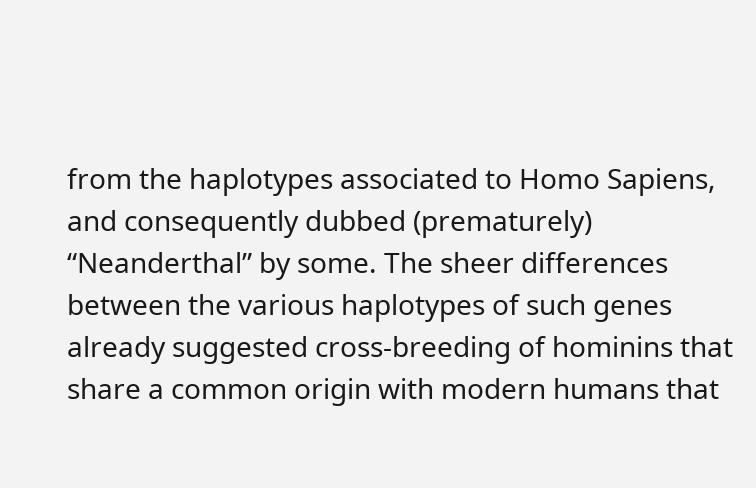from the haplotypes associated to Homo Sapiens, and consequently dubbed (prematurely) “Neanderthal” by some. The sheer differences between the various haplotypes of such genes already suggested cross-breeding of hominins that share a common origin with modern humans that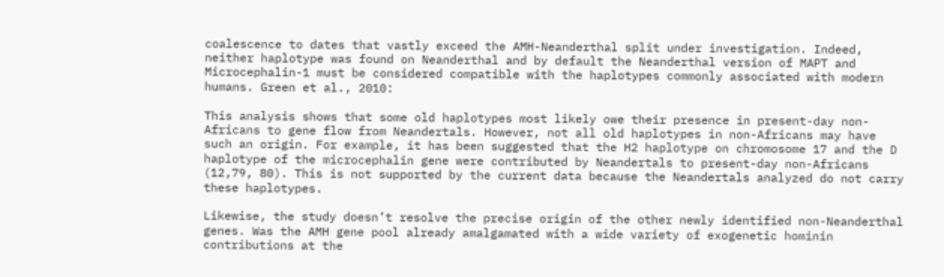coalescence to dates that vastly exceed the AMH-Neanderthal split under investigation. Indeed, neither haplotype was found on Neanderthal and by default the Neanderthal version of MAPT and Microcephalin-1 must be considered compatible with the haplotypes commonly associated with modern humans. Green et al., 2010:

This analysis shows that some old haplotypes most likely owe their presence in present-day non-Africans to gene flow from Neandertals. However, not all old haplotypes in non-Africans may have such an origin. For example, it has been suggested that the H2 haplotype on chromosome 17 and the D haplotype of the microcephalin gene were contributed by Neandertals to present-day non-Africans (12,79, 80). This is not supported by the current data because the Neandertals analyzed do not carry these haplotypes.

Likewise, the study doesn’t resolve the precise origin of the other newly identified non-Neanderthal genes. Was the AMH gene pool already amalgamated with a wide variety of exogenetic hominin contributions at the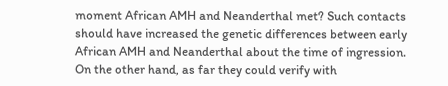moment African AMH and Neanderthal met? Such contacts should have increased the genetic differences between early African AMH and Neanderthal about the time of ingression. On the other hand, as far they could verify with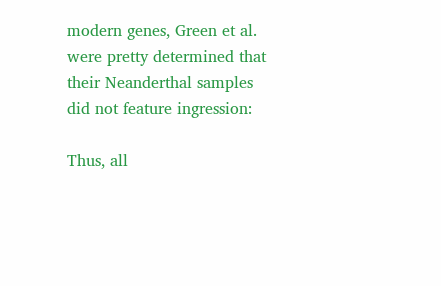modern genes, Green et al. were pretty determined that their Neanderthal samples did not feature ingression:

Thus, all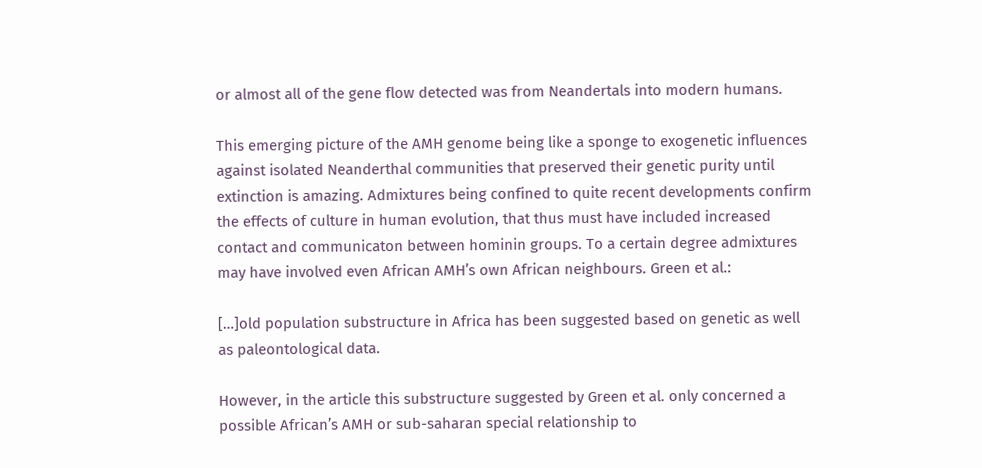or almost all of the gene flow detected was from Neandertals into modern humans.

This emerging picture of the AMH genome being like a sponge to exogenetic influences against isolated Neanderthal communities that preserved their genetic purity until extinction is amazing. Admixtures being confined to quite recent developments confirm the effects of culture in human evolution, that thus must have included increased contact and communicaton between hominin groups. To a certain degree admixtures may have involved even African AMH’s own African neighbours. Green et al.:

[…]old population substructure in Africa has been suggested based on genetic as well as paleontological data.

However, in the article this substructure suggested by Green et al. only concerned a possible African’s AMH or sub-saharan special relationship to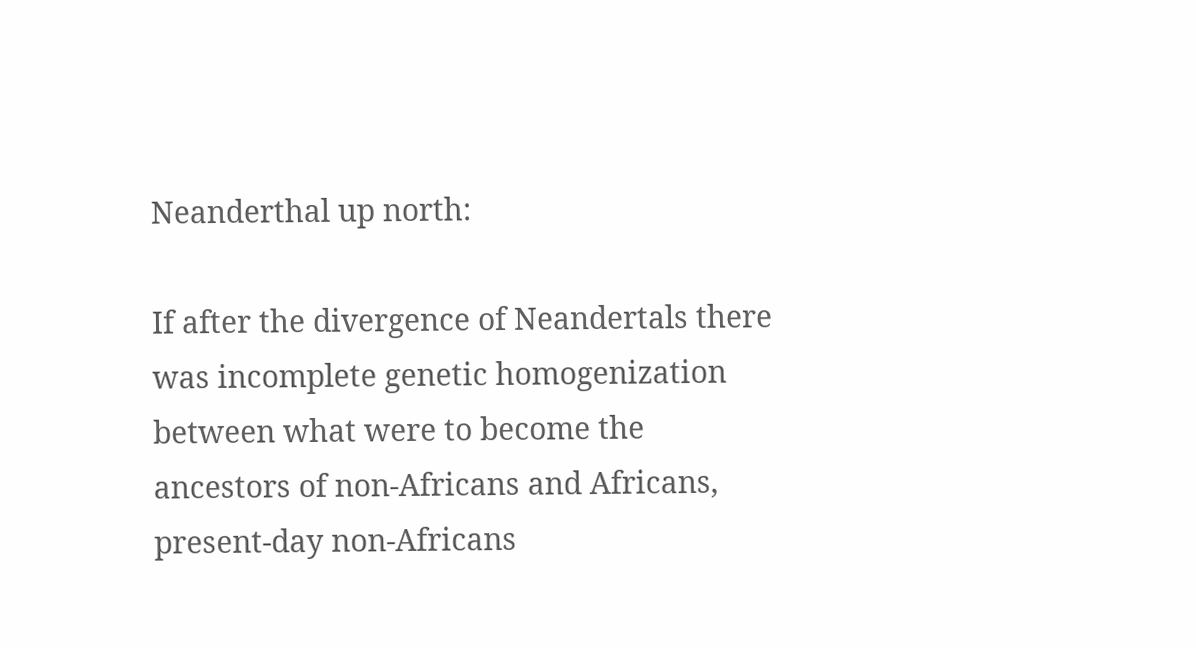Neanderthal up north:

If after the divergence of Neandertals there was incomplete genetic homogenization between what were to become the ancestors of non-Africans and Africans, present-day non-Africans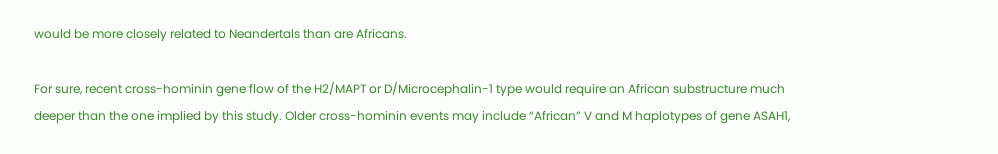would be more closely related to Neandertals than are Africans.

For sure, recent cross-hominin gene flow of the H2/MAPT or D/Microcephalin-1 type would require an African substructure much deeper than the one implied by this study. Older cross-hominin events may include “African” V and M haplotypes of gene ASAH1,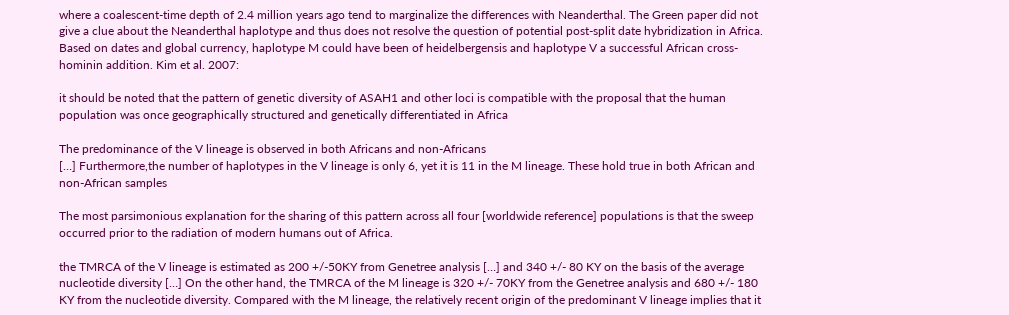where a coalescent-time depth of 2.4 million years ago tend to marginalize the differences with Neanderthal. The Green paper did not give a clue about the Neanderthal haplotype and thus does not resolve the question of potential post-split date hybridization in Africa. Based on dates and global currency, haplotype M could have been of heidelbergensis and haplotype V a successful African cross-hominin addition. Kim et al. 2007:

it should be noted that the pattern of genetic diversity of ASAH1 and other loci is compatible with the proposal that the human population was once geographically structured and genetically differentiated in Africa

The predominance of the V lineage is observed in both Africans and non-Africans
[…] Furthermore,the number of haplotypes in the V lineage is only 6, yet it is 11 in the M lineage. These hold true in both African and non-African samples

The most parsimonious explanation for the sharing of this pattern across all four [worldwide reference] populations is that the sweep occurred prior to the radiation of modern humans out of Africa.

the TMRCA of the V lineage is estimated as 200 +/-50KY from Genetree analysis […] and 340 +/- 80 KY on the basis of the average nucleotide diversity […] On the other hand, the TMRCA of the M lineage is 320 +/- 70KY from the Genetree analysis and 680 +/- 180 KY from the nucleotide diversity. Compared with the M lineage, the relatively recent origin of the predominant V lineage implies that it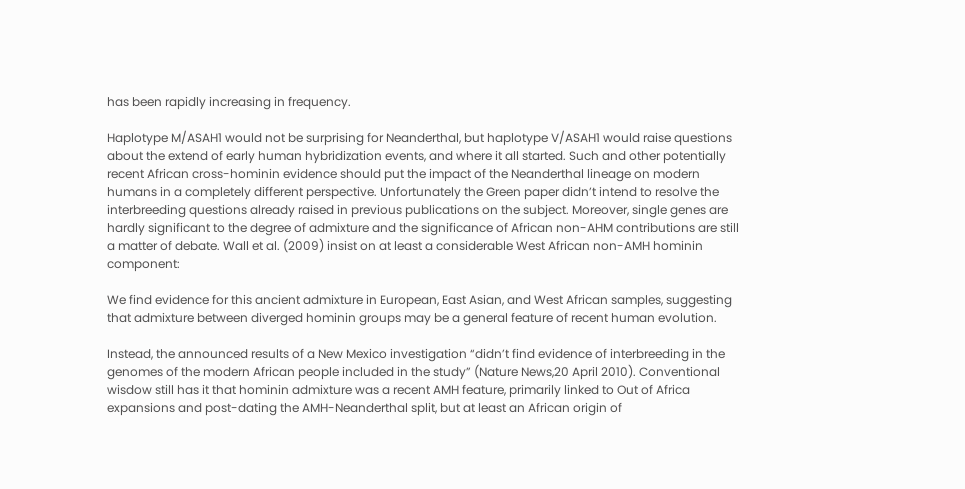has been rapidly increasing in frequency.

Haplotype M/ASAH1 would not be surprising for Neanderthal, but haplotype V/ASAH1 would raise questions about the extend of early human hybridization events, and where it all started. Such and other potentially recent African cross-hominin evidence should put the impact of the Neanderthal lineage on modern humans in a completely different perspective. Unfortunately the Green paper didn’t intend to resolve the interbreeding questions already raised in previous publications on the subject. Moreover, single genes are hardly significant to the degree of admixture and the significance of African non-AHM contributions are still a matter of debate. Wall et al. (2009) insist on at least a considerable West African non-AMH hominin component:

We find evidence for this ancient admixture in European, East Asian, and West African samples, suggesting that admixture between diverged hominin groups may be a general feature of recent human evolution.

Instead, the announced results of a New Mexico investigation “didn’t find evidence of interbreeding in the genomes of the modern African people included in the study” (Nature News,20 April 2010). Conventional wisdow still has it that hominin admixture was a recent AMH feature, primarily linked to Out of Africa expansions and post-dating the AMH-Neanderthal split, but at least an African origin of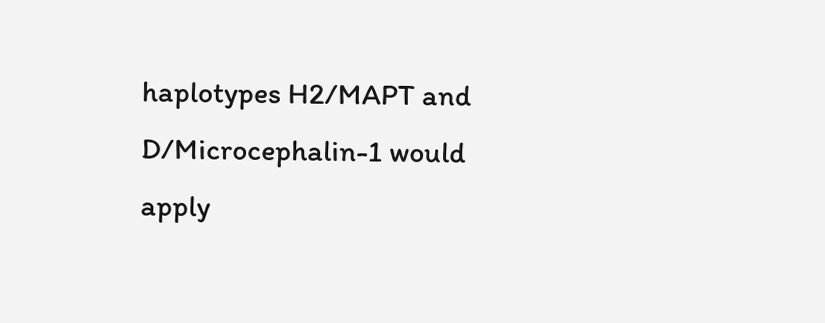haplotypes H2/MAPT and D/Microcephalin-1 would apply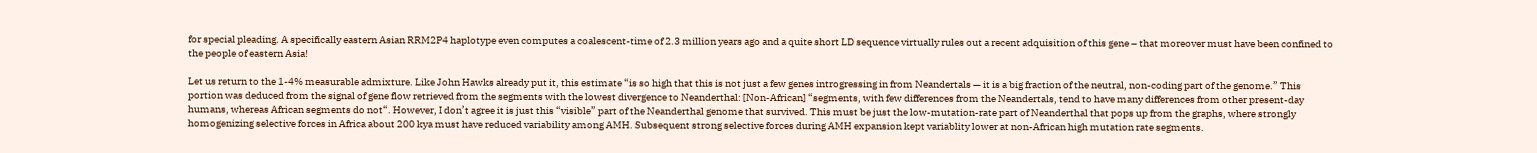for special pleading. A specifically eastern Asian RRM2P4 haplotype even computes a coalescent-time of 2.3 million years ago and a quite short LD sequence virtually rules out a recent adquisition of this gene – that moreover must have been confined to the people of eastern Asia!

Let us return to the 1-4% measurable admixture. Like John Hawks already put it, this estimate “is so high that this is not just a few genes introgressing in from Neandertals — it is a big fraction of the neutral, non-coding part of the genome.” This portion was deduced from the signal of gene flow retrieved from the segments with the lowest divergence to Neanderthal: [Non-African] “segments, with few differences from the Neandertals, tend to have many differences from other present-day humans, whereas African segments do not“. However, I don’t agree it is just this “visible” part of the Neanderthal genome that survived. This must be just the low-mutation-rate part of Neanderthal that pops up from the graphs, where strongly homogenizing selective forces in Africa about 200 kya must have reduced variability among AMH. Subsequent strong selective forces during AMH expansion kept variablity lower at non-African high mutation rate segments.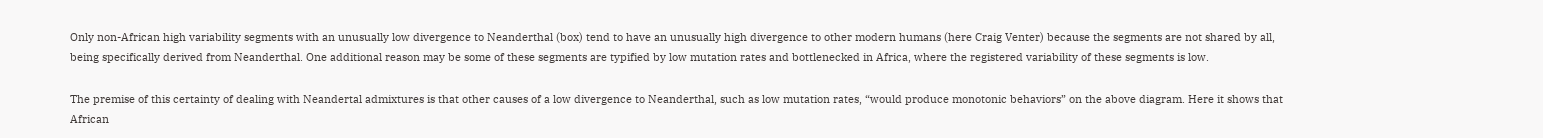Only non-African high variability segments with an unusually low divergence to Neanderthal (box) tend to have an unusually high divergence to other modern humans (here Craig Venter) because the segments are not shared by all, being specifically derived from Neanderthal. One additional reason may be some of these segments are typified by low mutation rates and bottlenecked in Africa, where the registered variability of these segments is low.

The premise of this certainty of dealing with Neandertal admixtures is that other causes of a low divergence to Neanderthal, such as low mutation rates, “would produce monotonic behaviors” on the above diagram. Here it shows that African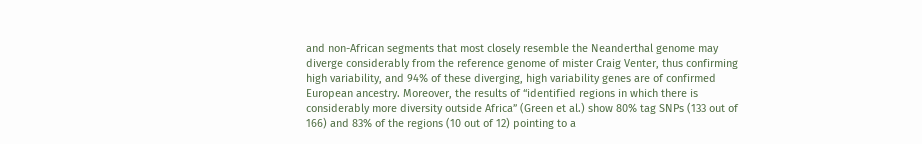and non-African segments that most closely resemble the Neanderthal genome may diverge considerably from the reference genome of mister Craig Venter, thus confirming high variability, and 94% of these diverging, high variability genes are of confirmed European ancestry. Moreover, the results of “identified regions in which there is considerably more diversity outside Africa” (Green et al.) show 80% tag SNPs (133 out of 166) and 83% of the regions (10 out of 12) pointing to a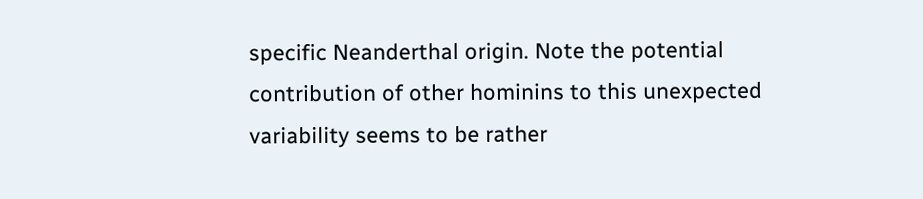specific Neanderthal origin. Note the potential contribution of other hominins to this unexpected variability seems to be rather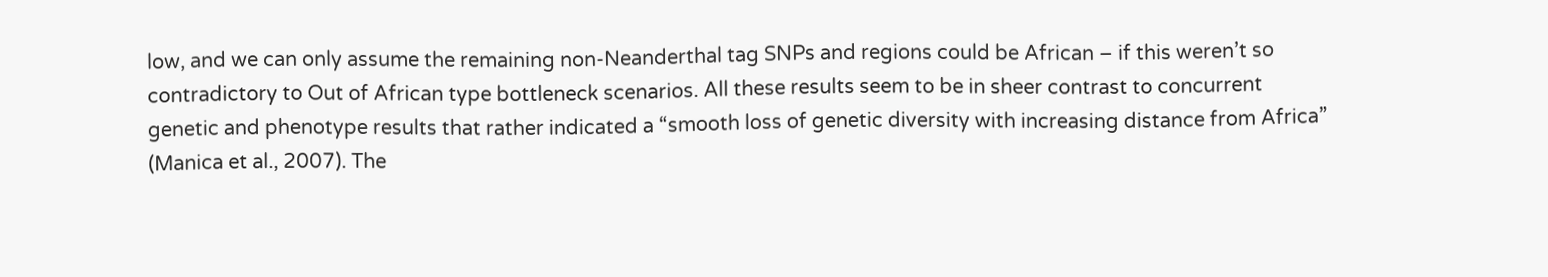low, and we can only assume the remaining non-Neanderthal tag SNPs and regions could be African – if this weren’t so contradictory to Out of African type bottleneck scenarios. All these results seem to be in sheer contrast to concurrent genetic and phenotype results that rather indicated a “smooth loss of genetic diversity with increasing distance from Africa” (Manica et al., 2007). The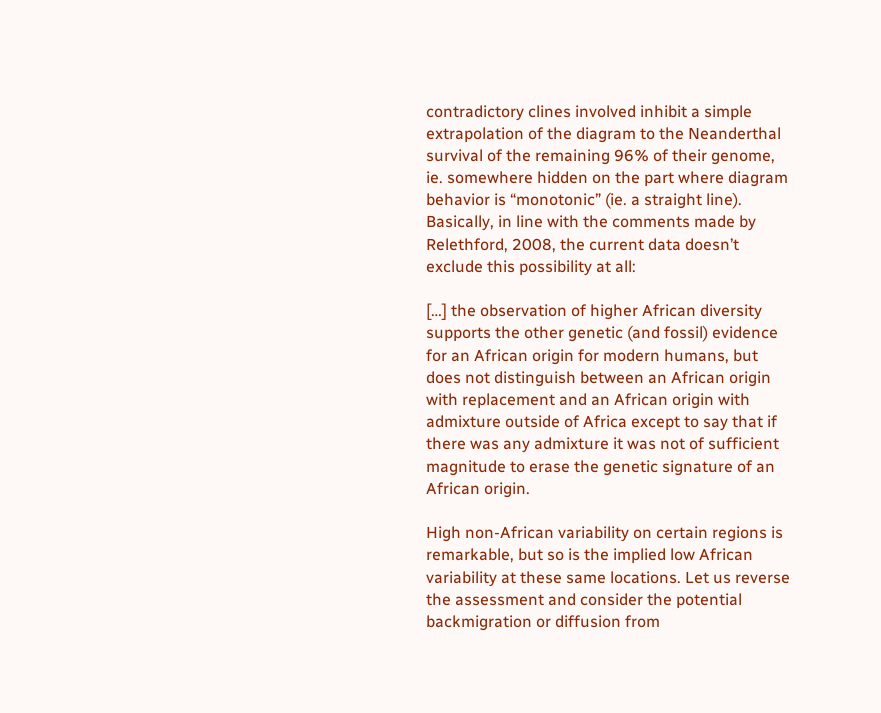contradictory clines involved inhibit a simple extrapolation of the diagram to the Neanderthal survival of the remaining 96% of their genome, ie. somewhere hidden on the part where diagram behavior is “monotonic” (ie. a straight line). Basically, in line with the comments made by Relethford, 2008, the current data doesn’t exclude this possibility at all:

[…] the observation of higher African diversity supports the other genetic (and fossil) evidence for an African origin for modern humans, but does not distinguish between an African origin with replacement and an African origin with admixture outside of Africa except to say that if there was any admixture it was not of sufficient magnitude to erase the genetic signature of an African origin.

High non-African variability on certain regions is remarkable, but so is the implied low African variability at these same locations. Let us reverse the assessment and consider the potential backmigration or diffusion from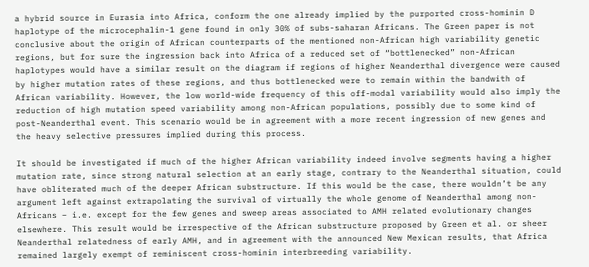a hybrid source in Eurasia into Africa, conform the one already implied by the purported cross-hominin D haplotype of the microcephalin-1 gene found in only 30% of subs-saharan Africans. The Green paper is not conclusive about the origin of African counterparts of the mentioned non-African high variability genetic regions, but for sure the ingression back into Africa of a reduced set of “bottlenecked” non-African haplotypes would have a similar result on the diagram if regions of higher Neanderthal divergence were caused by higher mutation rates of these regions, and thus bottlenecked were to remain within the bandwith of African variability. However, the low world-wide frequency of this off-modal variability would also imply the reduction of high mutation speed variability among non-African populations, possibly due to some kind of post-Neanderthal event. This scenario would be in agreement with a more recent ingression of new genes and the heavy selective pressures implied during this process.

It should be investigated if much of the higher African variability indeed involve segments having a higher mutation rate, since strong natural selection at an early stage, contrary to the Neanderthal situation, could have obliterated much of the deeper African substructure. If this would be the case, there wouldn’t be any argument left against extrapolating the survival of virtually the whole genome of Neanderthal among non-Africans – i.e. except for the few genes and sweep areas associated to AMH related evolutionary changes elsewhere. This result would be irrespective of the African substructure proposed by Green et al. or sheer Neanderthal relatedness of early AMH, and in agreement with the announced New Mexican results, that Africa remained largely exempt of reminiscent cross-hominin interbreeding variability.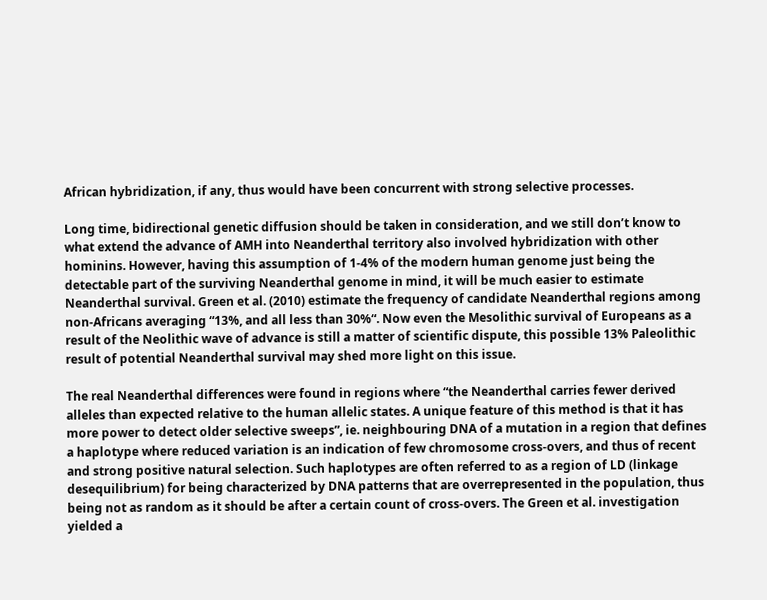African hybridization, if any, thus would have been concurrent with strong selective processes.

Long time, bidirectional genetic diffusion should be taken in consideration, and we still don’t know to what extend the advance of AMH into Neanderthal territory also involved hybridization with other hominins. However, having this assumption of 1-4% of the modern human genome just being the detectable part of the surviving Neanderthal genome in mind, it will be much easier to estimate Neanderthal survival. Green et al. (2010) estimate the frequency of candidate Neanderthal regions among non-Africans averaging “13%, and all less than 30%“. Now even the Mesolithic survival of Europeans as a result of the Neolithic wave of advance is still a matter of scientific dispute, this possible 13% Paleolithic result of potential Neanderthal survival may shed more light on this issue.

The real Neanderthal differences were found in regions where “the Neanderthal carries fewer derived alleles than expected relative to the human allelic states. A unique feature of this method is that it has more power to detect older selective sweeps”, ie. neighbouring DNA of a mutation in a region that defines a haplotype where reduced variation is an indication of few chromosome cross-overs, and thus of recent and strong positive natural selection. Such haplotypes are often referred to as a region of LD (linkage desequilibrium) for being characterized by DNA patterns that are overrepresented in the population, thus being not as random as it should be after a certain count of cross-overs. The Green et al. investigation yielded a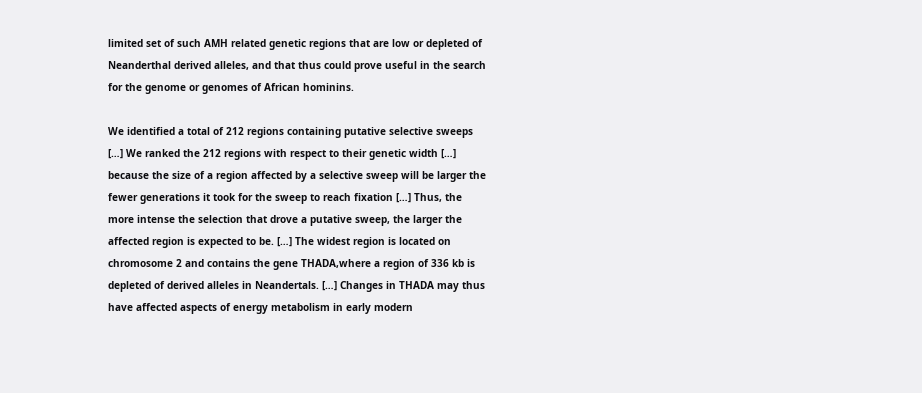limited set of such AMH related genetic regions that are low or depleted of Neanderthal derived alleles, and that thus could prove useful in the search for the genome or genomes of African hominins.

We identified a total of 212 regions containing putative selective sweeps […] We ranked the 212 regions with respect to their genetic width […] because the size of a region affected by a selective sweep will be larger the fewer generations it took for the sweep to reach fixation […] Thus, the more intense the selection that drove a putative sweep, the larger the affected region is expected to be. […] The widest region is located on chromosome 2 and contains the gene THADA,where a region of 336 kb is depleted of derived alleles in Neandertals. […] Changes in THADA may thus have affected aspects of energy metabolism in early modern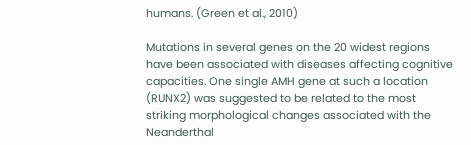humans. (Green et al., 2010)

Mutations in several genes on the 20 widest regions have been associated with diseases affecting cognitive capacities. One single AMH gene at such a location (RUNX2) was suggested to be related to the most striking morphological changes associated with the Neanderthal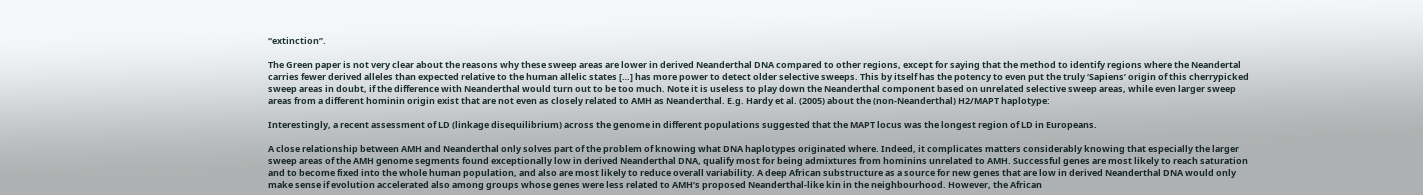“extinction”.

The Green paper is not very clear about the reasons why these sweep areas are lower in derived Neanderthal DNA compared to other regions, except for saying that the method to identify regions where the Neandertal carries fewer derived alleles than expected relative to the human allelic states […] has more power to detect older selective sweeps. This by itself has the potency to even put the truly ‘Sapiens’ origin of this cherrypicked sweep areas in doubt, if the difference with Neanderthal would turn out to be too much. Note it is useless to play down the Neanderthal component based on unrelated selective sweep areas, while even larger sweep areas from a different hominin origin exist that are not even as closely related to AMH as Neanderthal. E.g. Hardy et al. (2005) about the (non-Neanderthal) H2/MAPT haplotype:

Interestingly, a recent assessment of LD (linkage disequilibrium) across the genome in different populations suggested that the MAPT locus was the longest region of LD in Europeans.

A close relationship between AMH and Neanderthal only solves part of the problem of knowing what DNA haplotypes originated where. Indeed, it complicates matters considerably knowing that especially the larger sweep areas of the AMH genome segments found exceptionally low in derived Neanderthal DNA, qualify most for being admixtures from hominins unrelated to AMH. Successful genes are most likely to reach saturation and to become fixed into the whole human population, and also are most likely to reduce overall variability. A deep African substructure as a source for new genes that are low in derived Neanderthal DNA would only make sense if evolution accelerated also among groups whose genes were less related to AMH’s proposed Neanderthal-like kin in the neighbourhood. However, the African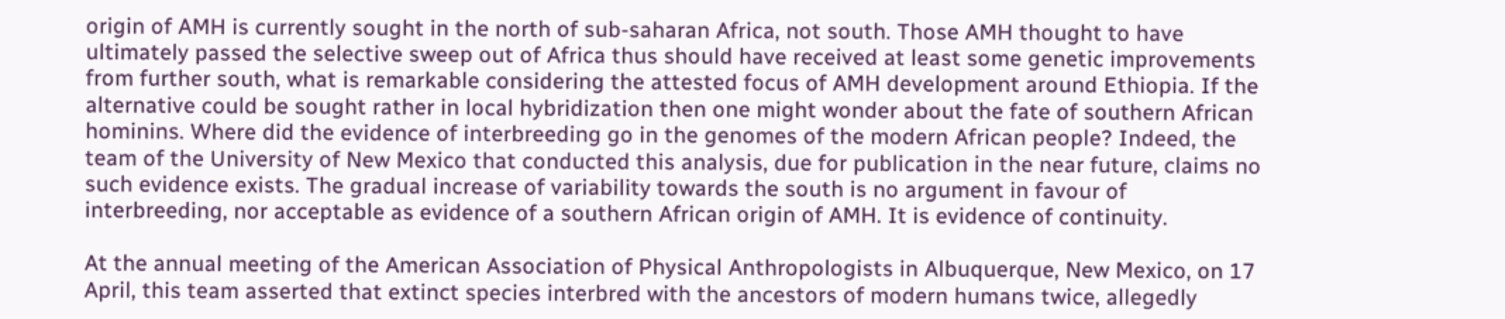origin of AMH is currently sought in the north of sub-saharan Africa, not south. Those AMH thought to have ultimately passed the selective sweep out of Africa thus should have received at least some genetic improvements from further south, what is remarkable considering the attested focus of AMH development around Ethiopia. If the alternative could be sought rather in local hybridization then one might wonder about the fate of southern African hominins. Where did the evidence of interbreeding go in the genomes of the modern African people? Indeed, the team of the University of New Mexico that conducted this analysis, due for publication in the near future, claims no such evidence exists. The gradual increase of variability towards the south is no argument in favour of interbreeding, nor acceptable as evidence of a southern African origin of AMH. It is evidence of continuity.

At the annual meeting of the American Association of Physical Anthropologists in Albuquerque, New Mexico, on 17 April, this team asserted that extinct species interbred with the ancestors of modern humans twice, allegedly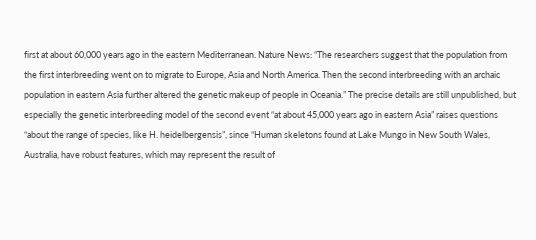first at about 60,000 years ago in the eastern Mediterranean. Nature News: “The researchers suggest that the population from the first interbreeding went on to migrate to Europe, Asia and North America. Then the second interbreeding with an archaic population in eastern Asia further altered the genetic makeup of people in Oceania.” The precise details are still unpublished, but especially the genetic interbreeding model of the second event “at about 45,000 years ago in eastern Asia” raises questions “about the range of species, like H. heidelbergensis”, since “Human skeletons found at Lake Mungo in New South Wales, Australia, have robust features, which may represent the result of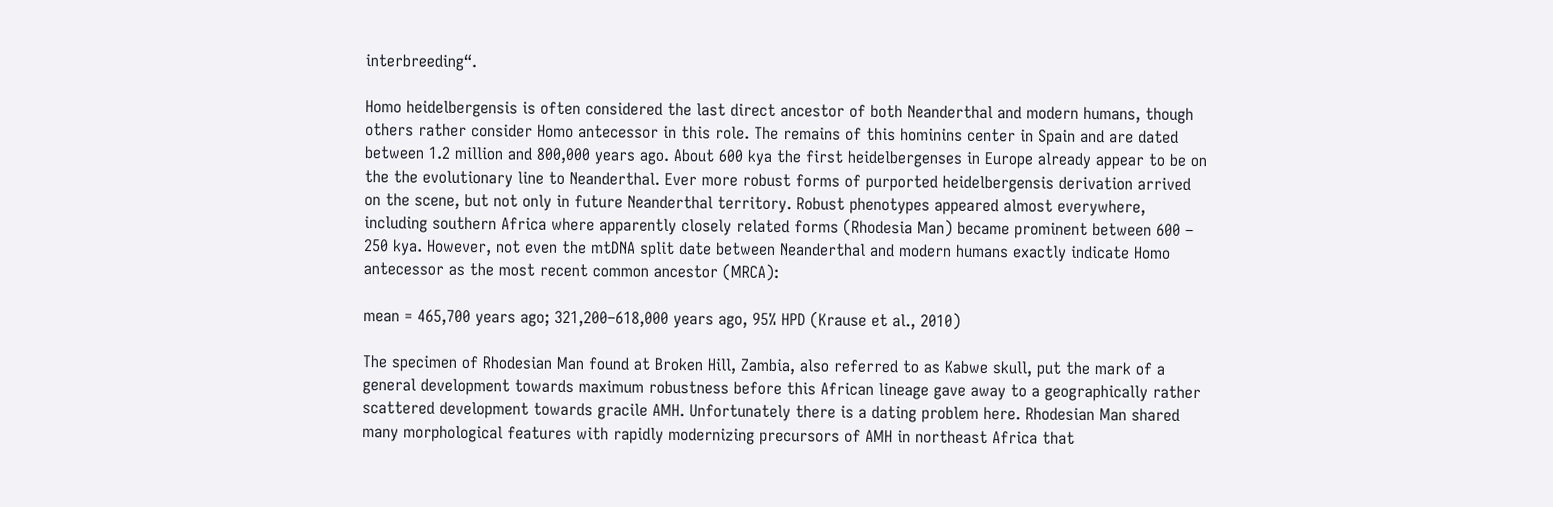interbreeding“.

Homo heidelbergensis is often considered the last direct ancestor of both Neanderthal and modern humans, though others rather consider Homo antecessor in this role. The remains of this hominins center in Spain and are dated between 1.2 million and 800,000 years ago. About 600 kya the first heidelbergenses in Europe already appear to be on the the evolutionary line to Neanderthal. Ever more robust forms of purported heidelbergensis derivation arrived on the scene, but not only in future Neanderthal territory. Robust phenotypes appeared almost everywhere, including southern Africa where apparently closely related forms (Rhodesia Man) became prominent between 600 – 250 kya. However, not even the mtDNA split date between Neanderthal and modern humans exactly indicate Homo antecessor as the most recent common ancestor (MRCA):

mean = 465,700 years ago; 321,200–618,000 years ago, 95% HPD (Krause et al., 2010)

The specimen of Rhodesian Man found at Broken Hill, Zambia, also referred to as Kabwe skull, put the mark of a general development towards maximum robustness before this African lineage gave away to a geographically rather scattered development towards gracile AMH. Unfortunately there is a dating problem here. Rhodesian Man shared many morphological features with rapidly modernizing precursors of AMH in northeast Africa that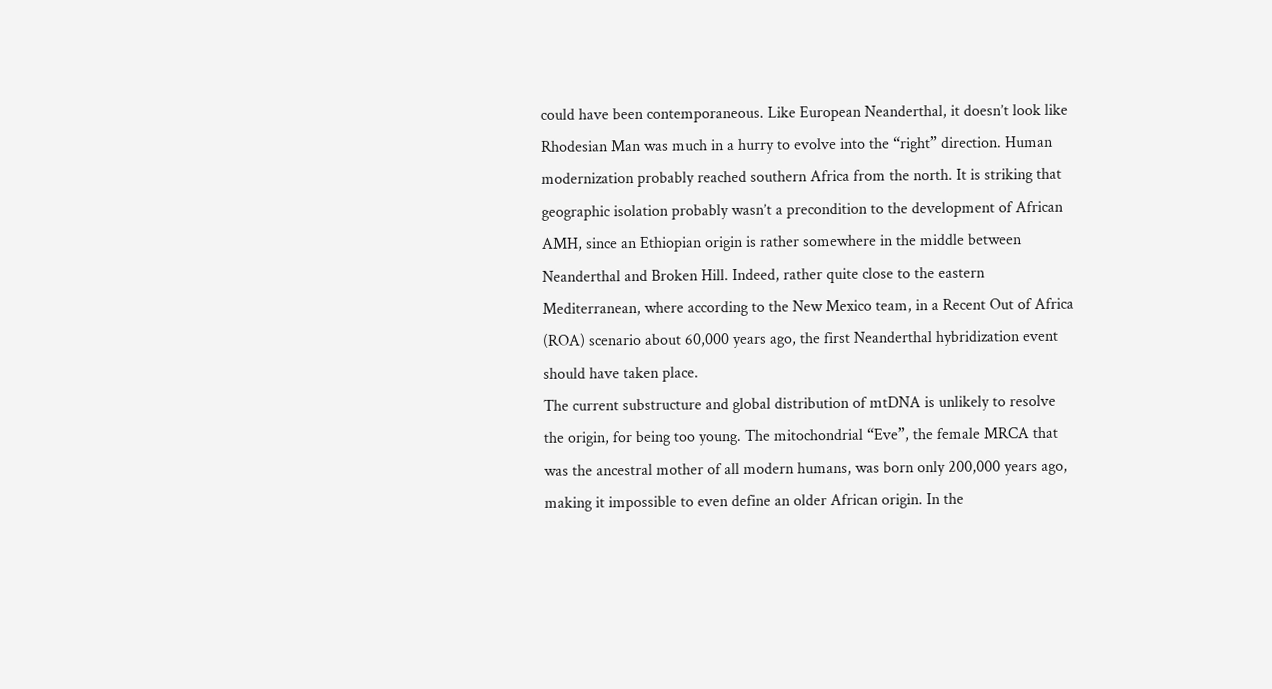could have been contemporaneous. Like European Neanderthal, it doesn’t look like Rhodesian Man was much in a hurry to evolve into the “right” direction. Human modernization probably reached southern Africa from the north. It is striking that geographic isolation probably wasn’t a precondition to the development of African AMH, since an Ethiopian origin is rather somewhere in the middle between Neanderthal and Broken Hill. Indeed, rather quite close to the eastern Mediterranean, where according to the New Mexico team, in a Recent Out of Africa (ROA) scenario about 60,000 years ago, the first Neanderthal hybridization event should have taken place.
The current substructure and global distribution of mtDNA is unlikely to resolve the origin, for being too young. The mitochondrial “Eve”, the female MRCA that was the ancestral mother of all modern humans, was born only 200,000 years ago, making it impossible to even define an older African origin. In the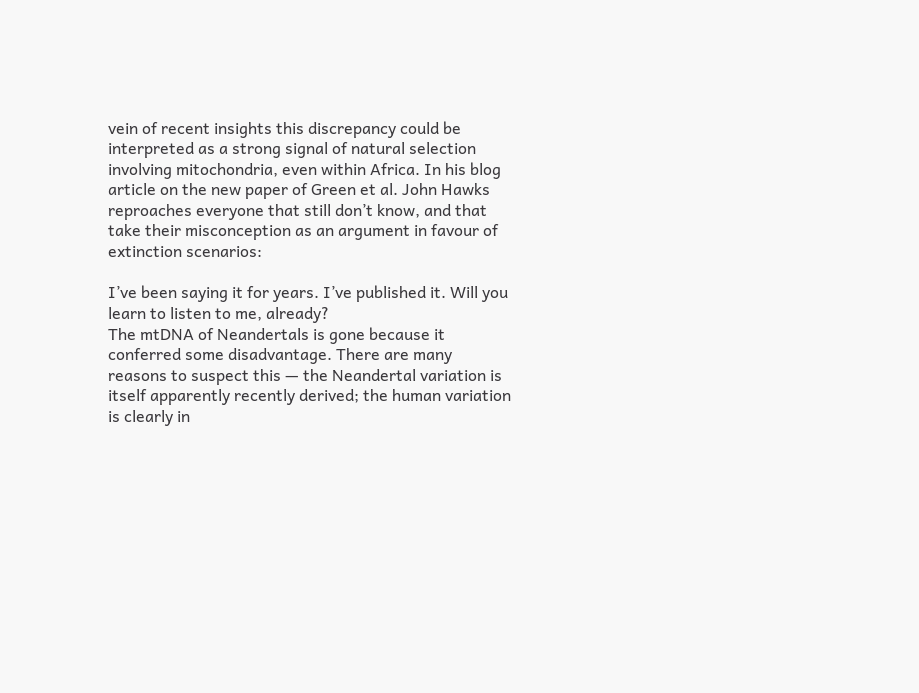vein of recent insights this discrepancy could be interpreted as a strong signal of natural selection involving mitochondria, even within Africa. In his blog article on the new paper of Green et al. John Hawks reproaches everyone that still don’t know, and that take their misconception as an argument in favour of extinction scenarios:

I’ve been saying it for years. I’ve published it. Will you learn to listen to me, already?
The mtDNA of Neandertals is gone because it conferred some disadvantage. There are many reasons to suspect this — the Neandertal variation is itself apparently recently derived; the human variation is clearly in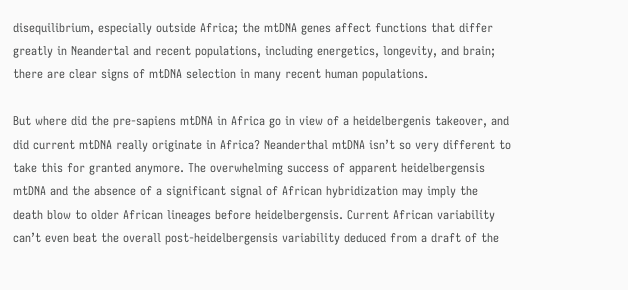disequilibrium, especially outside Africa; the mtDNA genes affect functions that differ greatly in Neandertal and recent populations, including energetics, longevity, and brain; there are clear signs of mtDNA selection in many recent human populations.

But where did the pre-sapiens mtDNA in Africa go in view of a heidelbergenis takeover, and did current mtDNA really originate in Africa? Neanderthal mtDNA isn’t so very different to take this for granted anymore. The overwhelming success of apparent heidelbergensis mtDNA and the absence of a significant signal of African hybridization may imply the death blow to older African lineages before heidelbergensis. Current African variability can’t even beat the overall post-heidelbergensis variability deduced from a draft of the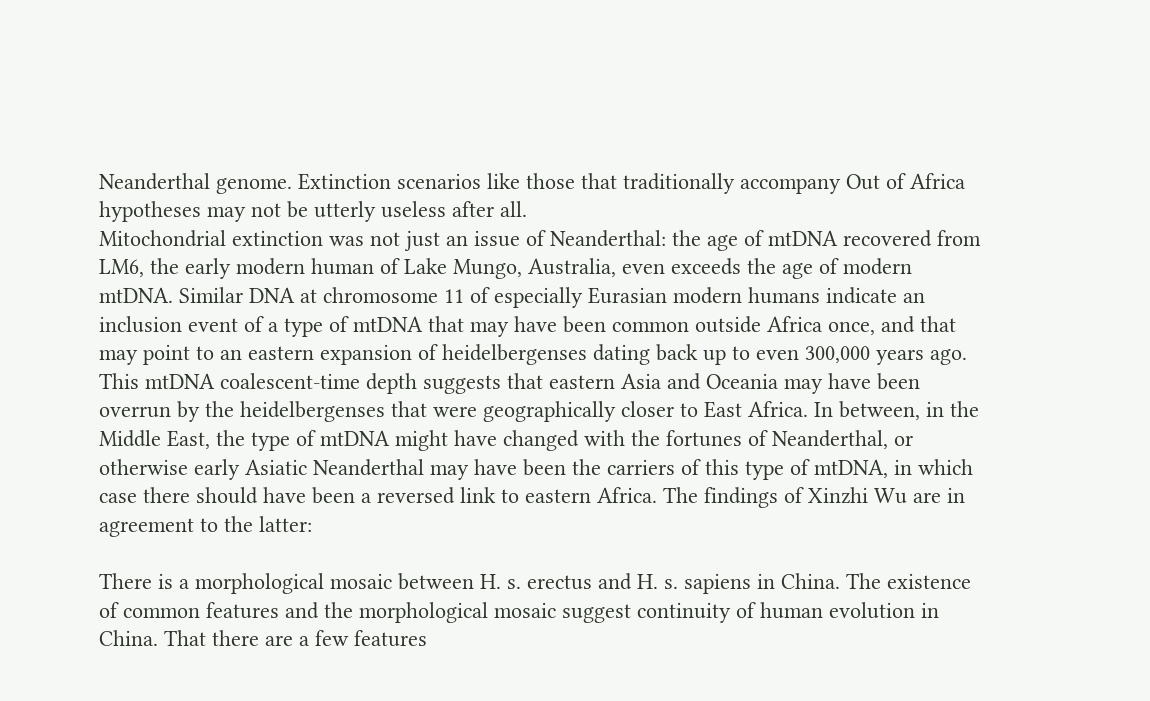Neanderthal genome. Extinction scenarios like those that traditionally accompany Out of Africa hypotheses may not be utterly useless after all.
Mitochondrial extinction was not just an issue of Neanderthal: the age of mtDNA recovered from LM6, the early modern human of Lake Mungo, Australia, even exceeds the age of modern mtDNA. Similar DNA at chromosome 11 of especially Eurasian modern humans indicate an inclusion event of a type of mtDNA that may have been common outside Africa once, and that may point to an eastern expansion of heidelbergenses dating back up to even 300,000 years ago. This mtDNA coalescent-time depth suggests that eastern Asia and Oceania may have been overrun by the heidelbergenses that were geographically closer to East Africa. In between, in the Middle East, the type of mtDNA might have changed with the fortunes of Neanderthal, or otherwise early Asiatic Neanderthal may have been the carriers of this type of mtDNA, in which case there should have been a reversed link to eastern Africa. The findings of Xinzhi Wu are in agreement to the latter:

There is a morphological mosaic between H. s. erectus and H. s. sapiens in China. The existence of common features and the morphological mosaic suggest continuity of human evolution in China. That there are a few features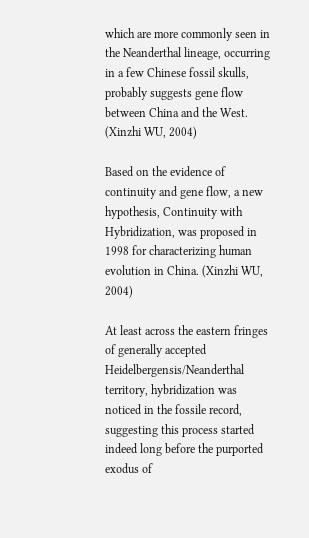which are more commonly seen in the Neanderthal lineage, occurring in a few Chinese fossil skulls, probably suggests gene flow between China and the West. (Xinzhi WU, 2004)

Based on the evidence of continuity and gene flow, a new hypothesis, Continuity with Hybridization, was proposed in 1998 for characterizing human evolution in China. (Xinzhi WU, 2004)

At least across the eastern fringes of generally accepted Heidelbergensis/Neanderthal territory, hybridization was noticed in the fossile record, suggesting this process started indeed long before the purported exodus of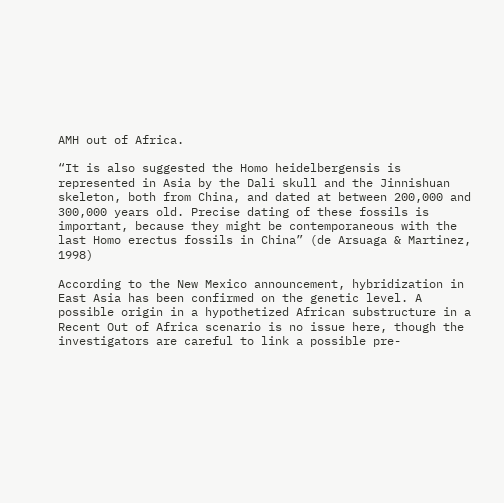AMH out of Africa.

“It is also suggested the Homo heidelbergensis is represented in Asia by the Dali skull and the Jinnishuan skeleton, both from China, and dated at between 200,000 and 300,000 years old. Precise dating of these fossils is important, because they might be contemporaneous with the last Homo erectus fossils in China” (de Arsuaga & Martinez, 1998)

According to the New Mexico announcement, hybridization in East Asia has been confirmed on the genetic level. A possible origin in a hypothetized African substructure in a Recent Out of Africa scenario is no issue here, though the investigators are careful to link a possible pre-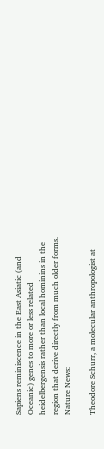Sapiens reminiscence in the East Asiatic (and Oceanic) genes to more or less related heidelbergensis rather than local hominins in the region that derive directly from much older forms. Nature News:

Theodore Schurr, a molecular anthropologist at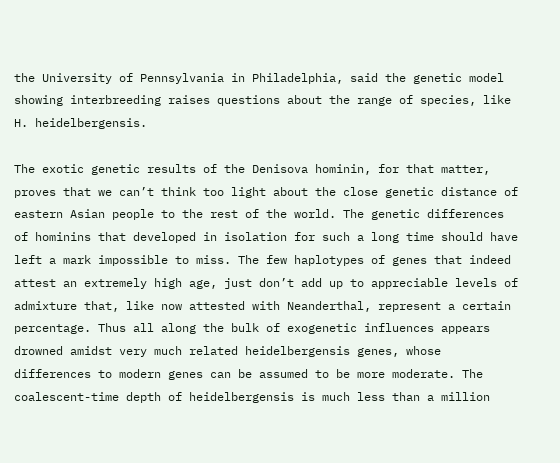the University of Pennsylvania in Philadelphia, said the genetic model showing interbreeding raises questions about the range of species, like H. heidelbergensis.

The exotic genetic results of the Denisova hominin, for that matter, proves that we can’t think too light about the close genetic distance of eastern Asian people to the rest of the world. The genetic differences of hominins that developed in isolation for such a long time should have left a mark impossible to miss. The few haplotypes of genes that indeed attest an extremely high age, just don’t add up to appreciable levels of admixture that, like now attested with Neanderthal, represent a certain percentage. Thus all along the bulk of exogenetic influences appears drowned amidst very much related heidelbergensis genes, whose differences to modern genes can be assumed to be more moderate. The coalescent-time depth of heidelbergensis is much less than a million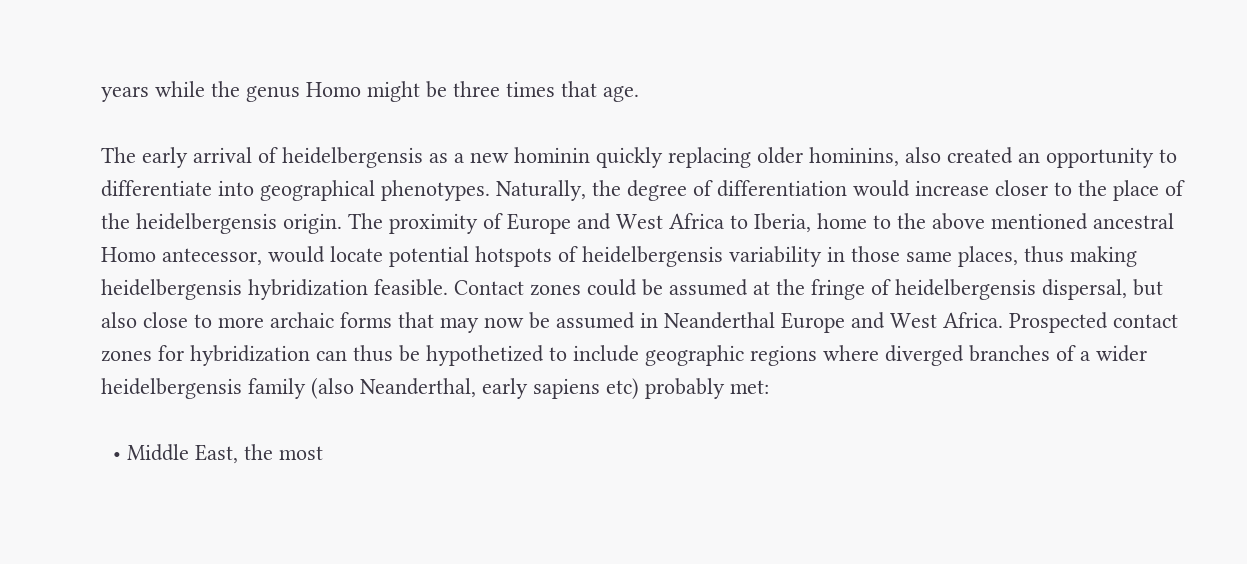years while the genus Homo might be three times that age.

The early arrival of heidelbergensis as a new hominin quickly replacing older hominins, also created an opportunity to differentiate into geographical phenotypes. Naturally, the degree of differentiation would increase closer to the place of the heidelbergensis origin. The proximity of Europe and West Africa to Iberia, home to the above mentioned ancestral Homo antecessor, would locate potential hotspots of heidelbergensis variability in those same places, thus making heidelbergensis hybridization feasible. Contact zones could be assumed at the fringe of heidelbergensis dispersal, but also close to more archaic forms that may now be assumed in Neanderthal Europe and West Africa. Prospected contact zones for hybridization can thus be hypothetized to include geographic regions where diverged branches of a wider heidelbergensis family (also Neanderthal, early sapiens etc) probably met:

  • Middle East, the most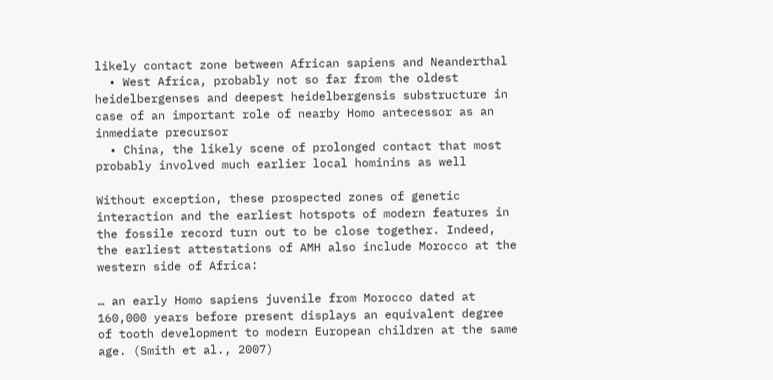likely contact zone between African sapiens and Neanderthal
  • West Africa, probably not so far from the oldest heidelbergenses and deepest heidelbergensis substructure in case of an important role of nearby Homo antecessor as an inmediate precursor
  • China, the likely scene of prolonged contact that most probably involved much earlier local hominins as well

Without exception, these prospected zones of genetic interaction and the earliest hotspots of modern features in the fossile record turn out to be close together. Indeed, the earliest attestations of AMH also include Morocco at the western side of Africa:

… an early Homo sapiens juvenile from Morocco dated at 160,000 years before present displays an equivalent degree of tooth development to modern European children at the same age. (Smith et al., 2007)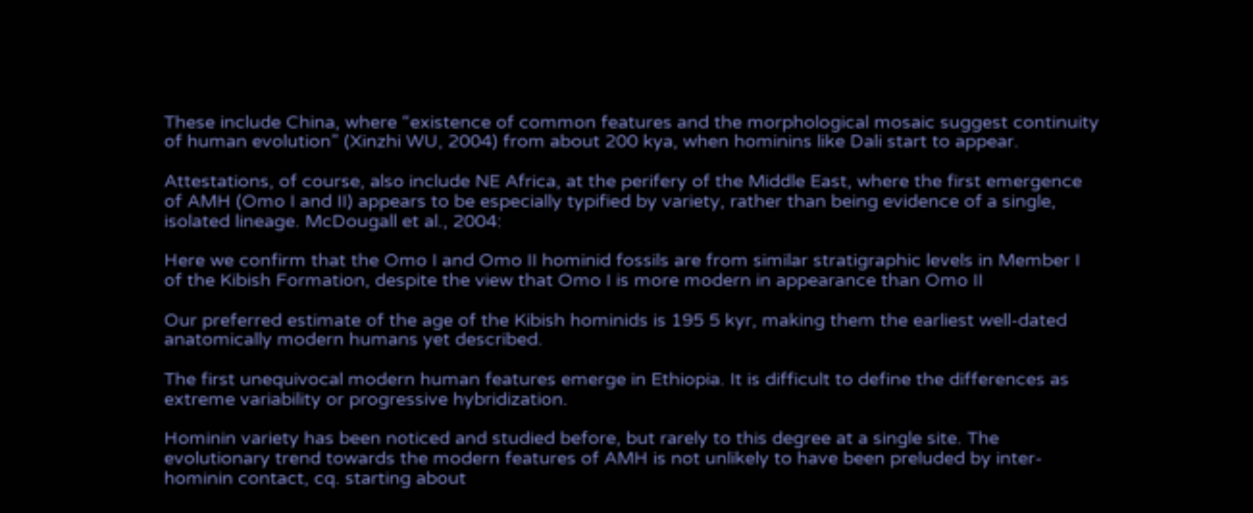These include China, where “existence of common features and the morphological mosaic suggest continuity of human evolution” (Xinzhi WU, 2004) from about 200 kya, when hominins like Dali start to appear.

Attestations, of course, also include NE Africa, at the perifery of the Middle East, where the first emergence of AMH (Omo I and II) appears to be especially typified by variety, rather than being evidence of a single, isolated lineage. McDougall et al., 2004:

Here we confirm that the Omo I and Omo II hominid fossils are from similar stratigraphic levels in Member I of the Kibish Formation, despite the view that Omo I is more modern in appearance than Omo II

Our preferred estimate of the age of the Kibish hominids is 195 5 kyr, making them the earliest well-dated anatomically modern humans yet described.

The first unequivocal modern human features emerge in Ethiopia. It is difficult to define the differences as extreme variability or progressive hybridization.

Hominin variety has been noticed and studied before, but rarely to this degree at a single site. The evolutionary trend towards the modern features of AMH is not unlikely to have been preluded by inter-hominin contact, cq. starting about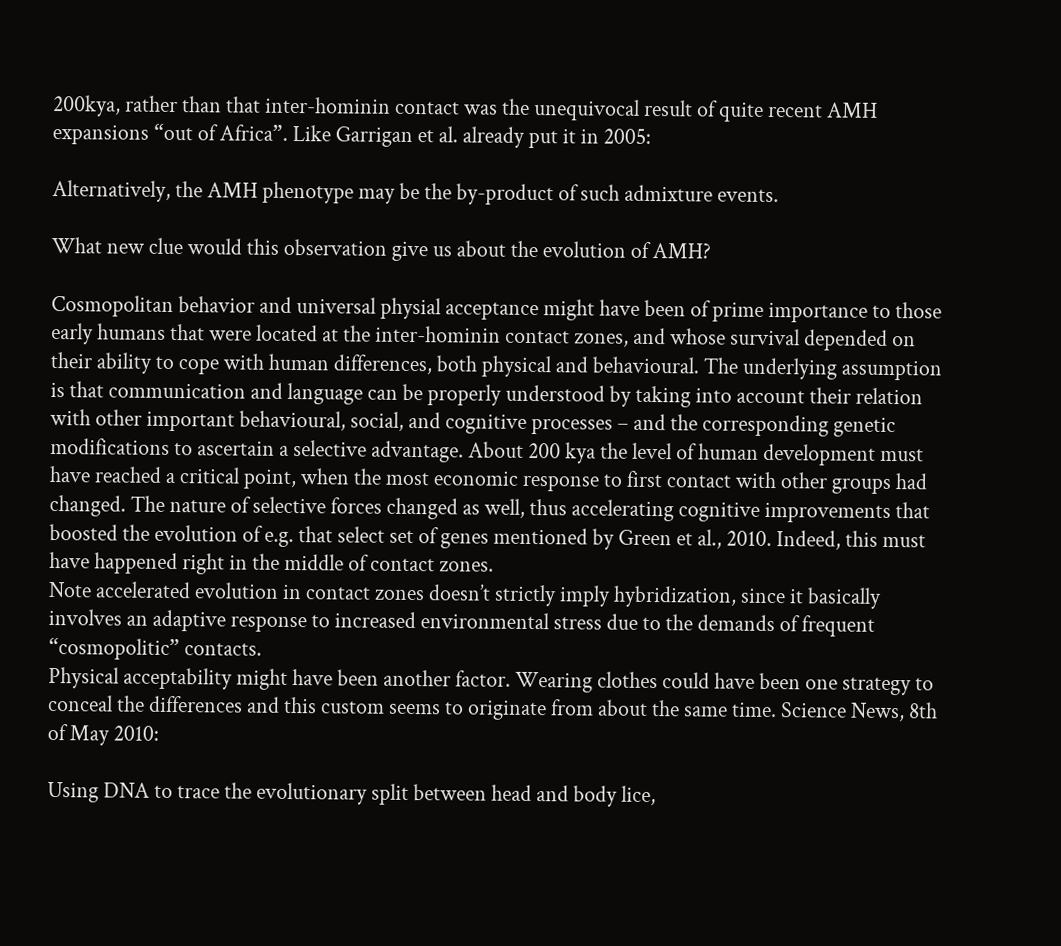200kya, rather than that inter-hominin contact was the unequivocal result of quite recent AMH expansions “out of Africa”. Like Garrigan et al. already put it in 2005:

Alternatively, the AMH phenotype may be the by-product of such admixture events.

What new clue would this observation give us about the evolution of AMH?

Cosmopolitan behavior and universal physial acceptance might have been of prime importance to those early humans that were located at the inter-hominin contact zones, and whose survival depended on their ability to cope with human differences, both physical and behavioural. The underlying assumption is that communication and language can be properly understood by taking into account their relation with other important behavioural, social, and cognitive processes – and the corresponding genetic modifications to ascertain a selective advantage. About 200 kya the level of human development must have reached a critical point, when the most economic response to first contact with other groups had changed. The nature of selective forces changed as well, thus accelerating cognitive improvements that boosted the evolution of e.g. that select set of genes mentioned by Green et al., 2010. Indeed, this must have happened right in the middle of contact zones.
Note accelerated evolution in contact zones doesn’t strictly imply hybridization, since it basically involves an adaptive response to increased environmental stress due to the demands of frequent “cosmopolitic” contacts.
Physical acceptability might have been another factor. Wearing clothes could have been one strategy to conceal the differences and this custom seems to originate from about the same time. Science News, 8th of May 2010:

Using DNA to trace the evolutionary split between head and body lice,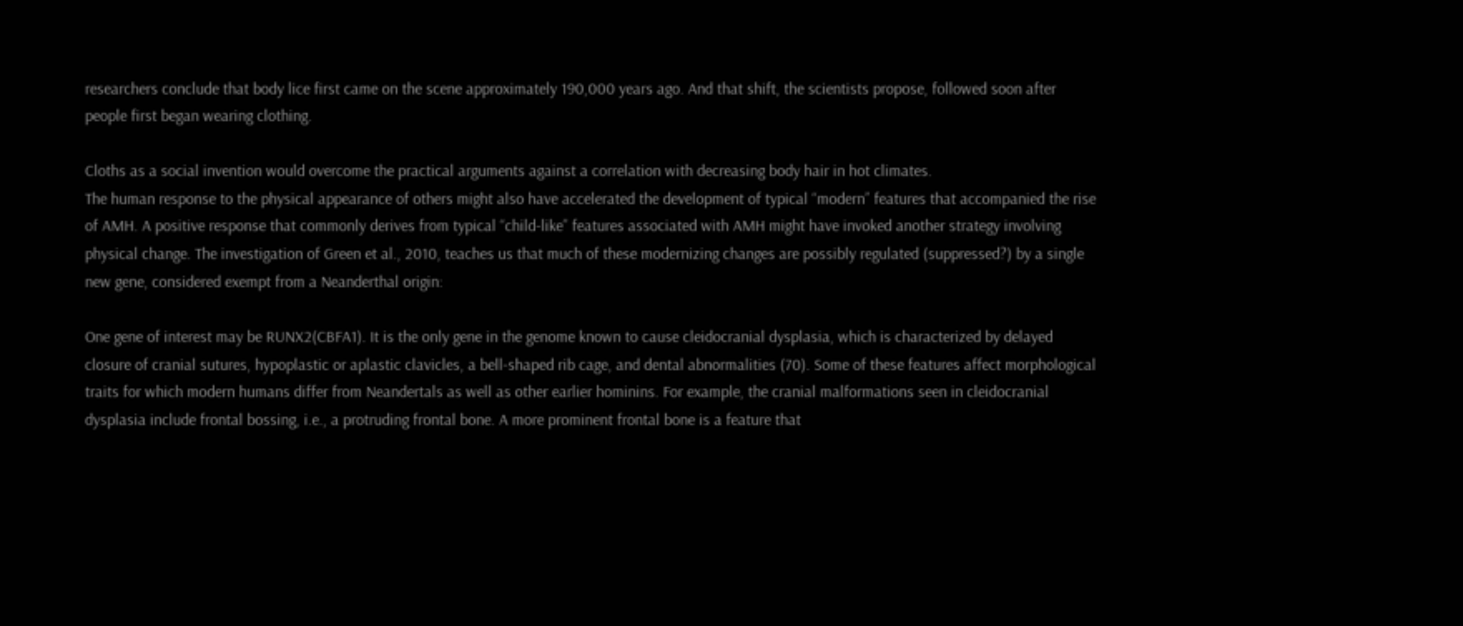researchers conclude that body lice first came on the scene approximately 190,000 years ago. And that shift, the scientists propose, followed soon after people first began wearing clothing.

Cloths as a social invention would overcome the practical arguments against a correlation with decreasing body hair in hot climates.
The human response to the physical appearance of others might also have accelerated the development of typical “modern” features that accompanied the rise of AMH. A positive response that commonly derives from typical “child-like” features associated with AMH might have invoked another strategy involving physical change. The investigation of Green et al., 2010, teaches us that much of these modernizing changes are possibly regulated (suppressed?) by a single new gene, considered exempt from a Neanderthal origin:

One gene of interest may be RUNX2(CBFA1). It is the only gene in the genome known to cause cleidocranial dysplasia, which is characterized by delayed closure of cranial sutures, hypoplastic or aplastic clavicles, a bell-shaped rib cage, and dental abnormalities (70). Some of these features affect morphological traits for which modern humans differ from Neandertals as well as other earlier hominins. For example, the cranial malformations seen in cleidocranial dysplasia include frontal bossing, i.e., a protruding frontal bone. A more prominent frontal bone is a feature that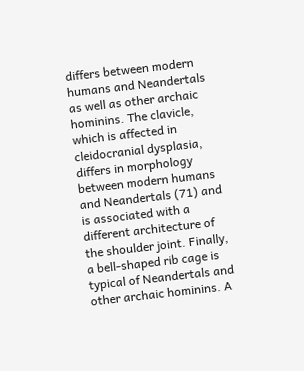differs between modern humans and Neandertals as well as other archaic hominins. The clavicle, which is affected in cleidocranial dysplasia, differs in morphology between modern humans and Neandertals (71) and is associated with a different architecture of the shoulder joint. Finally, a bell-shaped rib cage is typical of Neandertals and other archaic hominins. A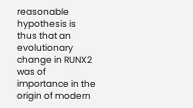reasonable hypothesis is thus that an evolutionary change in RUNX2 was of importance in the origin of modern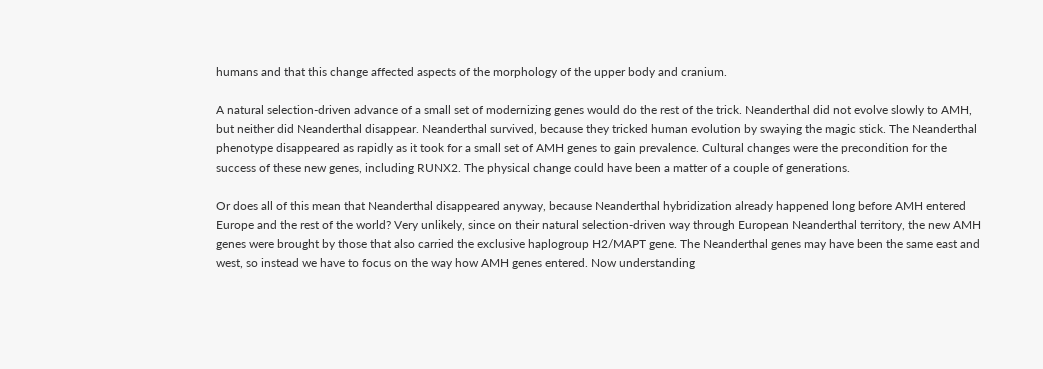humans and that this change affected aspects of the morphology of the upper body and cranium.

A natural selection-driven advance of a small set of modernizing genes would do the rest of the trick. Neanderthal did not evolve slowly to AMH, but neither did Neanderthal disappear. Neanderthal survived, because they tricked human evolution by swaying the magic stick. The Neanderthal phenotype disappeared as rapidly as it took for a small set of AMH genes to gain prevalence. Cultural changes were the precondition for the success of these new genes, including RUNX2. The physical change could have been a matter of a couple of generations.

Or does all of this mean that Neanderthal disappeared anyway, because Neanderthal hybridization already happened long before AMH entered Europe and the rest of the world? Very unlikely, since on their natural selection-driven way through European Neanderthal territory, the new AMH genes were brought by those that also carried the exclusive haplogroup H2/MAPT gene. The Neanderthal genes may have been the same east and west, so instead we have to focus on the way how AMH genes entered. Now understanding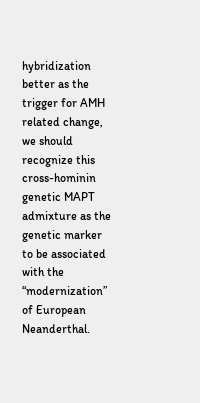hybridization better as the trigger for AMH related change, we should recognize this cross-hominin genetic MAPT admixture as the genetic marker to be associated with the “modernization” of European Neanderthal.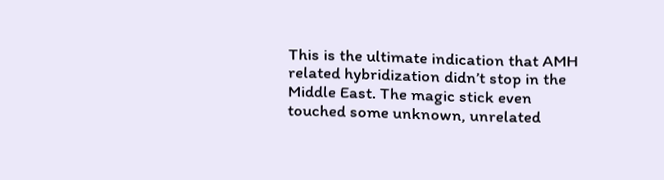This is the ultimate indication that AMH related hybridization didn’t stop in the Middle East. The magic stick even touched some unknown, unrelated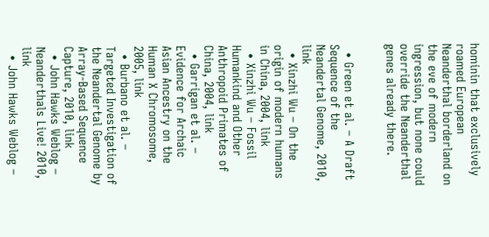hominin that exclusively roamed European Neanderthal borderland on the eve of modern ingression, but none could override the Neanderthal genes already there.


  • Green et al. – A Draft Sequence of the Neandertal Genome, 2010, link
  • Xinzhi Wu – On the origin of modern humans in China, 2004, link
  • Xinzhi Wu – Fossil Humankind and Other Anthropoid Primates of China, 2004, link
  • Garrigan et al. – Evidence for Archaic Asian Ancestry on the Human X Chromosome, 2005, link
  • Burbano et al. – Targeted Investigation of the Neandertal Genome by Array-Based Sequence Capture, 2010, link
  • John Hawks Weblog – Neanderthals Live! 2010, link
  • John Hawks Weblog –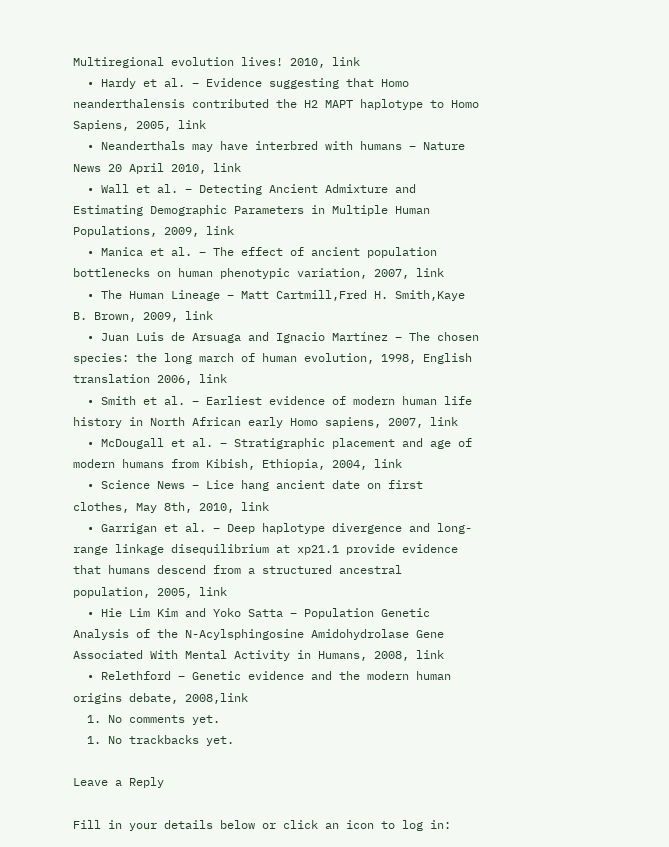Multiregional evolution lives! 2010, link
  • Hardy et al. – Evidence suggesting that Homo neanderthalensis contributed the H2 MAPT haplotype to Homo Sapiens, 2005, link
  • Neanderthals may have interbred with humans – Nature News 20 April 2010, link
  • Wall et al. – Detecting Ancient Admixture and Estimating Demographic Parameters in Multiple Human Populations, 2009, link
  • Manica et al. – The effect of ancient population bottlenecks on human phenotypic variation, 2007, link
  • The Human Lineage – Matt Cartmill,Fred H. Smith,Kaye B. Brown, 2009, link
  • Juan Luis de Arsuaga and Ignacio Martínez – The chosen species: the long march of human evolution, 1998, English translation 2006, link
  • Smith et al. – Earliest evidence of modern human life history in North African early Homo sapiens, 2007, link
  • McDougall et al. – Stratigraphic placement and age of modern humans from Kibish, Ethiopia, 2004, link
  • Science News – Lice hang ancient date on first clothes, May 8th, 2010, link
  • Garrigan et al. – Deep haplotype divergence and long-range linkage disequilibrium at xp21.1 provide evidence that humans descend from a structured ancestral population, 2005, link
  • Hie Lim Kim and Yoko Satta – Population Genetic Analysis of the N-Acylsphingosine Amidohydrolase Gene Associated With Mental Activity in Humans, 2008, link
  • Relethford – Genetic evidence and the modern human origins debate, 2008,link
  1. No comments yet.
  1. No trackbacks yet.

Leave a Reply

Fill in your details below or click an icon to log in: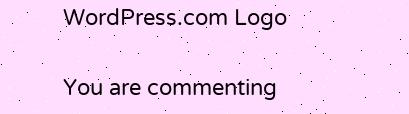WordPress.com Logo

You are commenting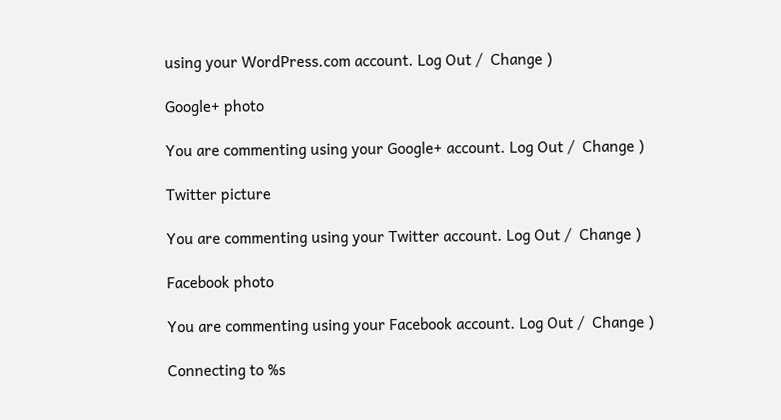using your WordPress.com account. Log Out /  Change )

Google+ photo

You are commenting using your Google+ account. Log Out /  Change )

Twitter picture

You are commenting using your Twitter account. Log Out /  Change )

Facebook photo

You are commenting using your Facebook account. Log Out /  Change )

Connecting to %s